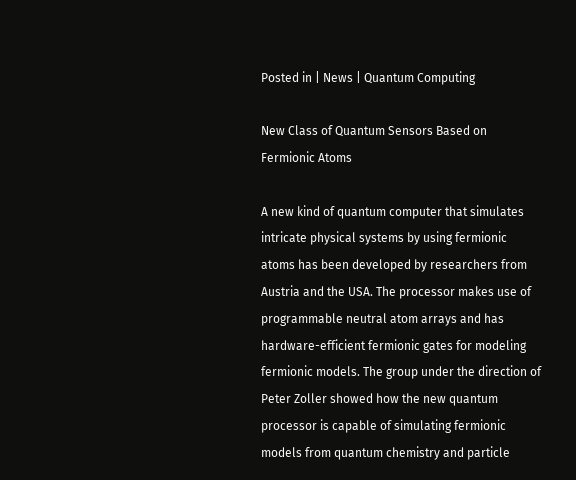Posted in | News | Quantum Computing

New Class of Quantum Sensors Based on Fermionic Atoms

A new kind of quantum computer that simulates intricate physical systems by using fermionic atoms has been developed by researchers from Austria and the USA. The processor makes use of programmable neutral atom arrays and has hardware-efficient fermionic gates for modeling fermionic models. The group under the direction of Peter Zoller showed how the new quantum processor is capable of simulating fermionic models from quantum chemistry and particle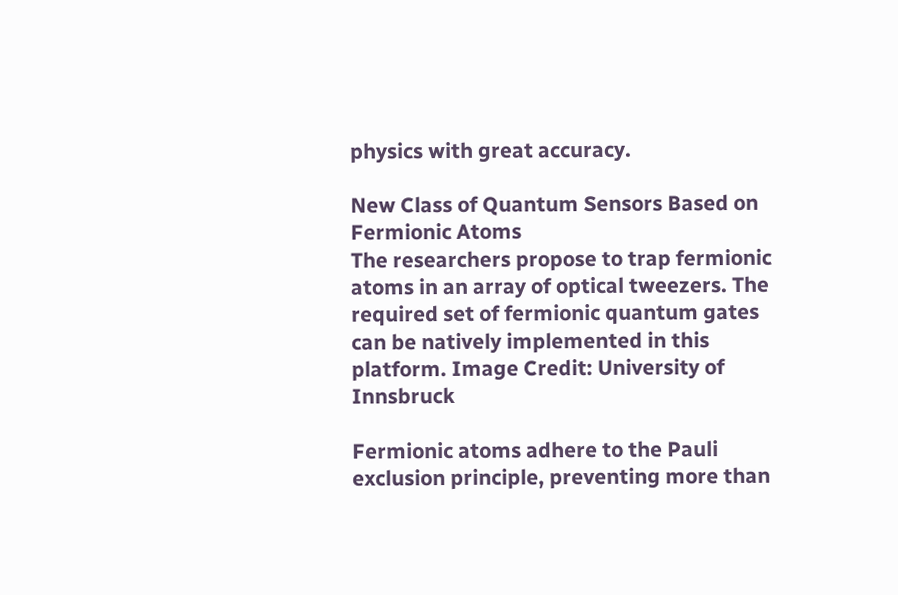physics with great accuracy.

New Class of Quantum Sensors Based on Fermionic Atoms
The researchers propose to trap fermionic atoms in an array of optical tweezers. The required set of fermionic quantum gates can be natively implemented in this platform. Image Credit: University of Innsbruck

Fermionic atoms adhere to the Pauli exclusion principle, preventing more than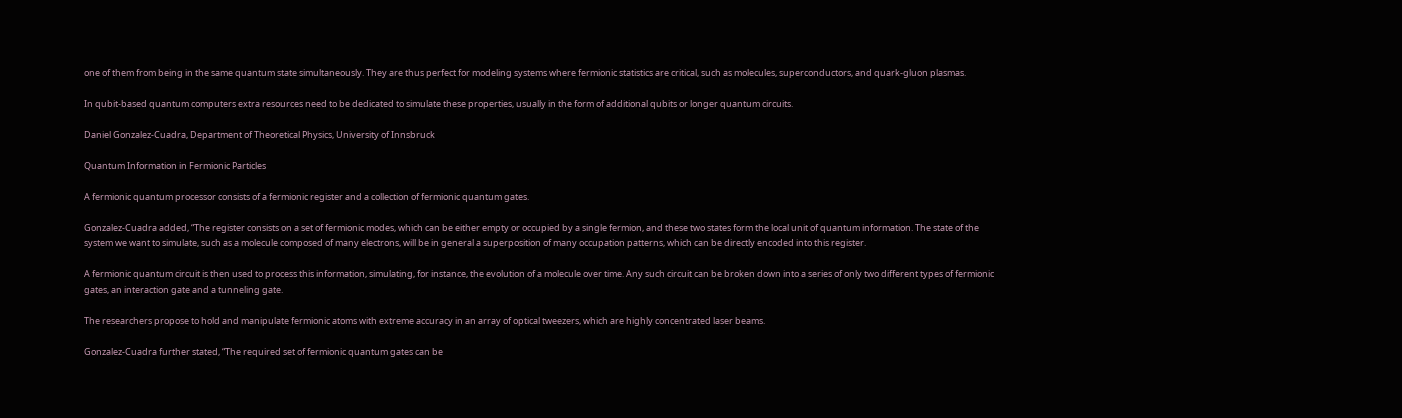one of them from being in the same quantum state simultaneously. They are thus perfect for modeling systems where fermionic statistics are critical, such as molecules, superconductors, and quark-gluon plasmas.

In qubit-based quantum computers extra resources need to be dedicated to simulate these properties, usually in the form of additional qubits or longer quantum circuits.

Daniel Gonzalez-Cuadra, Department of Theoretical Physics, University of Innsbruck

Quantum Information in Fermionic Particles

A fermionic quantum processor consists of a fermionic register and a collection of fermionic quantum gates.

Gonzalez-Cuadra added, “The register consists on a set of fermionic modes, which can be either empty or occupied by a single fermion, and these two states form the local unit of quantum information. The state of the system we want to simulate, such as a molecule composed of many electrons, will be in general a superposition of many occupation patterns, which can be directly encoded into this register.

A fermionic quantum circuit is then used to process this information, simulating, for instance, the evolution of a molecule over time. Any such circuit can be broken down into a series of only two different types of fermionic gates, an interaction gate and a tunneling gate.

The researchers propose to hold and manipulate fermionic atoms with extreme accuracy in an array of optical tweezers, which are highly concentrated laser beams.

Gonzalez-Cuadra further stated, “The required set of fermionic quantum gates can be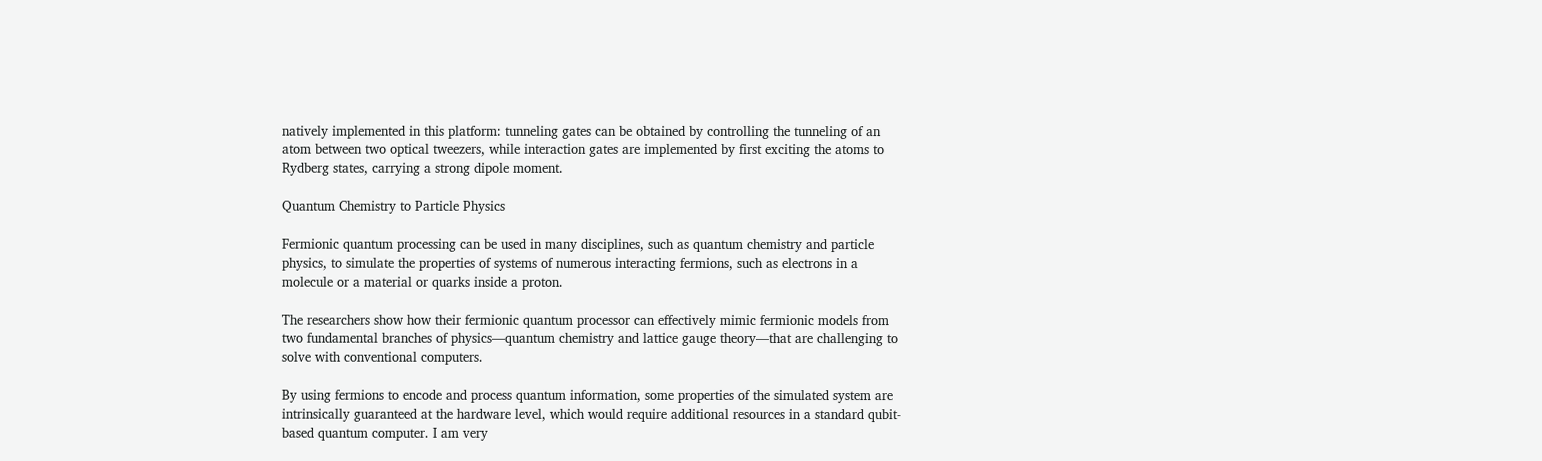natively implemented in this platform: tunneling gates can be obtained by controlling the tunneling of an atom between two optical tweezers, while interaction gates are implemented by first exciting the atoms to Rydberg states, carrying a strong dipole moment.

Quantum Chemistry to Particle Physics

Fermionic quantum processing can be used in many disciplines, such as quantum chemistry and particle physics, to simulate the properties of systems of numerous interacting fermions, such as electrons in a molecule or a material or quarks inside a proton.

The researchers show how their fermionic quantum processor can effectively mimic fermionic models from two fundamental branches of physics—quantum chemistry and lattice gauge theory—that are challenging to solve with conventional computers.

By using fermions to encode and process quantum information, some properties of the simulated system are intrinsically guaranteed at the hardware level, which would require additional resources in a standard qubit-based quantum computer. I am very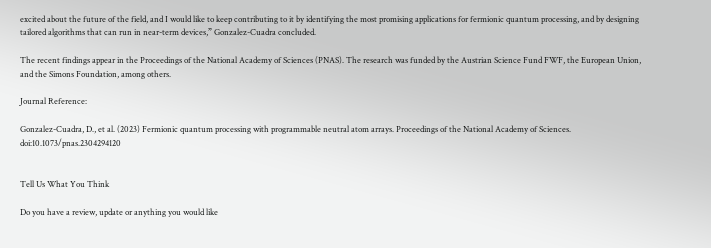excited about the future of the field, and I would like to keep contributing to it by identifying the most promising applications for fermionic quantum processing, and by designing tailored algorithms that can run in near-term devices,” Gonzalez-Cuadra concluded.

The recent findings appear in the Proceedings of the National Academy of Sciences (PNAS). The research was funded by the Austrian Science Fund FWF, the European Union, and the Simons Foundation, among others.

Journal Reference:

Gonzalez-Cuadra, D., et al. (2023) Fermionic quantum processing with programmable neutral atom arrays. Proceedings of the National Academy of Sciences. doi:10.1073/pnas.2304294120


Tell Us What You Think

Do you have a review, update or anything you would like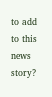to add to this news story?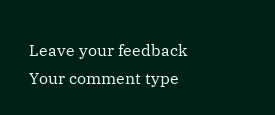Leave your feedback
Your comment type